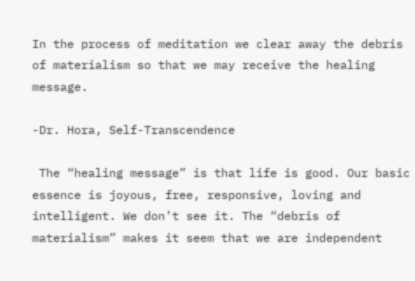In the process of meditation we clear away the debris of materialism so that we may receive the healing message.

-Dr. Hora, Self-Transcendence

 The “healing message” is that life is good. Our basic essence is joyous, free, responsive, loving and intelligent. We don’t see it. The “debris of materialism” makes it seem that we are independent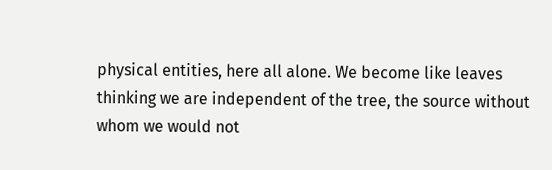physical entities, here all alone. We become like leaves thinking we are independent of the tree, the source without whom we would not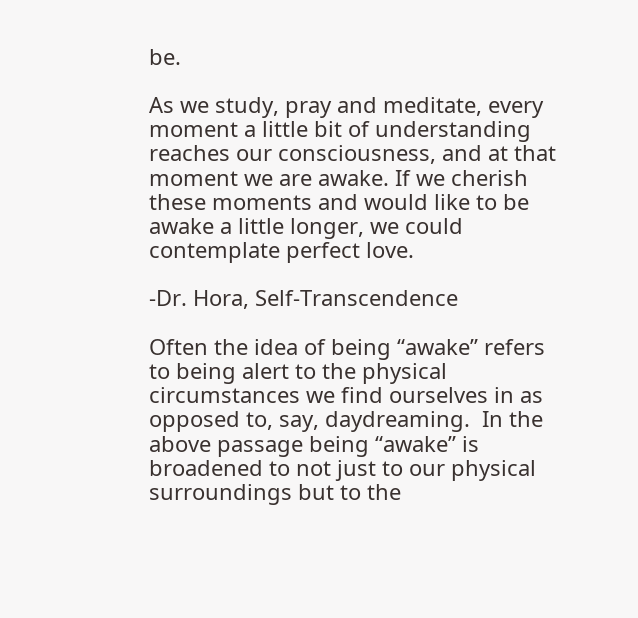be.

As we study, pray and meditate, every moment a little bit of understanding reaches our consciousness, and at that moment we are awake. If we cherish these moments and would like to be awake a little longer, we could contemplate perfect love.

-Dr. Hora, Self-Transcendence

Often the idea of being “awake” refers to being alert to the physical circumstances we find ourselves in as opposed to, say, daydreaming.  In the above passage being “awake” is broadened to not just to our physical surroundings but to the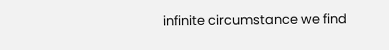infinite circumstance we find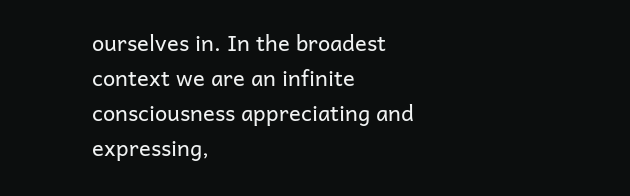ourselves in. In the broadest context we are an infinite consciousness appreciating and expressing,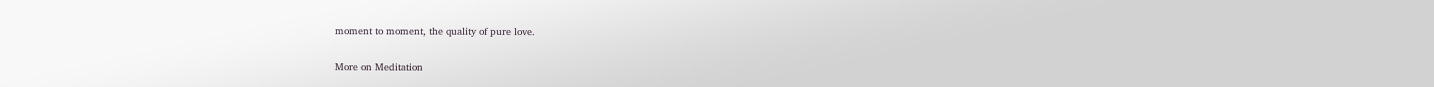moment to moment, the quality of pure love.

More on Meditation